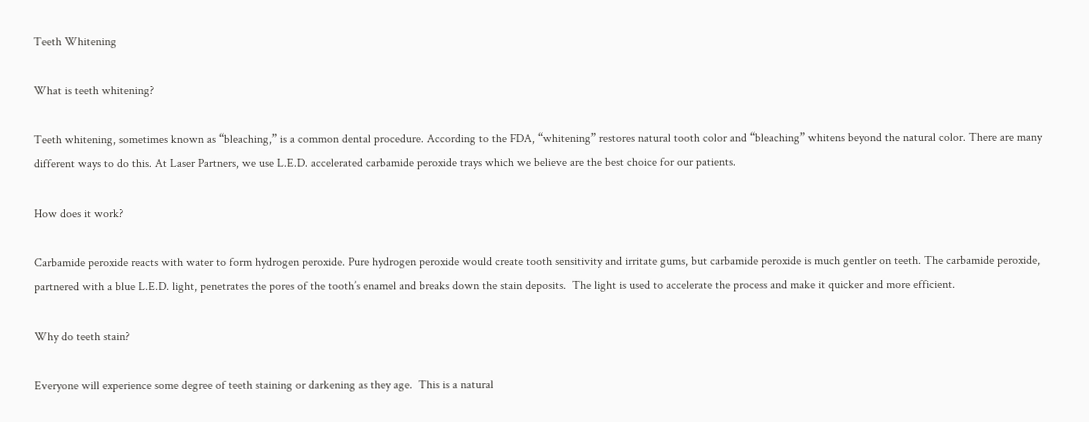Teeth Whitening

What is teeth whitening?

Teeth whitening, sometimes known as “bleaching,” is a common dental procedure. According to the FDA, “whitening” restores natural tooth color and “bleaching” whitens beyond the natural color. There are many different ways to do this. At Laser Partners, we use L.E.D. accelerated carbamide peroxide trays which we believe are the best choice for our patients.

How does it work?

Carbamide peroxide reacts with water to form hydrogen peroxide. Pure hydrogen peroxide would create tooth sensitivity and irritate gums, but carbamide peroxide is much gentler on teeth. The carbamide peroxide, partnered with a blue L.E.D. light, penetrates the pores of the tooth’s enamel and breaks down the stain deposits.  The light is used to accelerate the process and make it quicker and more efficient.

Why do teeth stain?

Everyone will experience some degree of teeth staining or darkening as they age.  This is a natural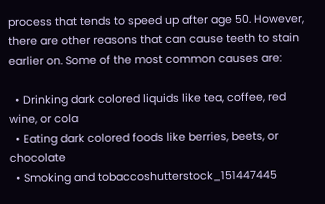process that tends to speed up after age 50. However, there are other reasons that can cause teeth to stain earlier on. Some of the most common causes are:

  • Drinking dark colored liquids like tea, coffee, red wine, or cola
  • Eating dark colored foods like berries, beets, or chocolate
  • Smoking and tobaccoshutterstock_151447445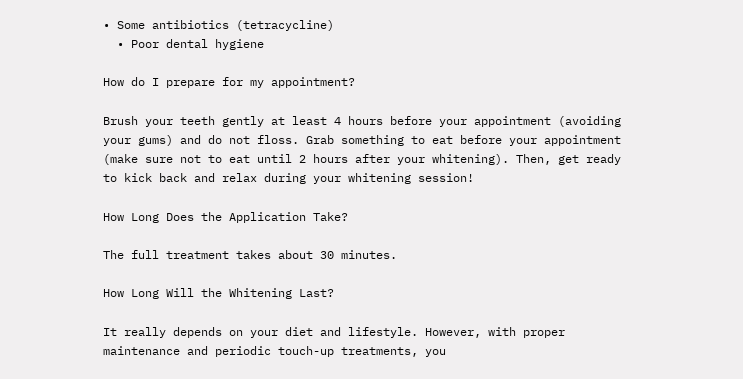• Some antibiotics (tetracycline)
  • Poor dental hygiene

How do I prepare for my appointment?

Brush your teeth gently at least 4 hours before your appointment (avoiding your gums) and do not floss. Grab something to eat before your appointment (make sure not to eat until 2 hours after your whitening). Then, get ready to kick back and relax during your whitening session!

How Long Does the Application Take?

The full treatment takes about 30 minutes.

How Long Will the Whitening Last?

It really depends on your diet and lifestyle. However, with proper maintenance and periodic touch-up treatments, you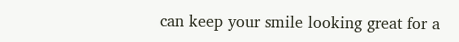can keep your smile looking great for a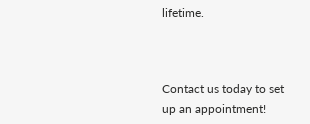lifetime.



Contact us today to set up an appointment!